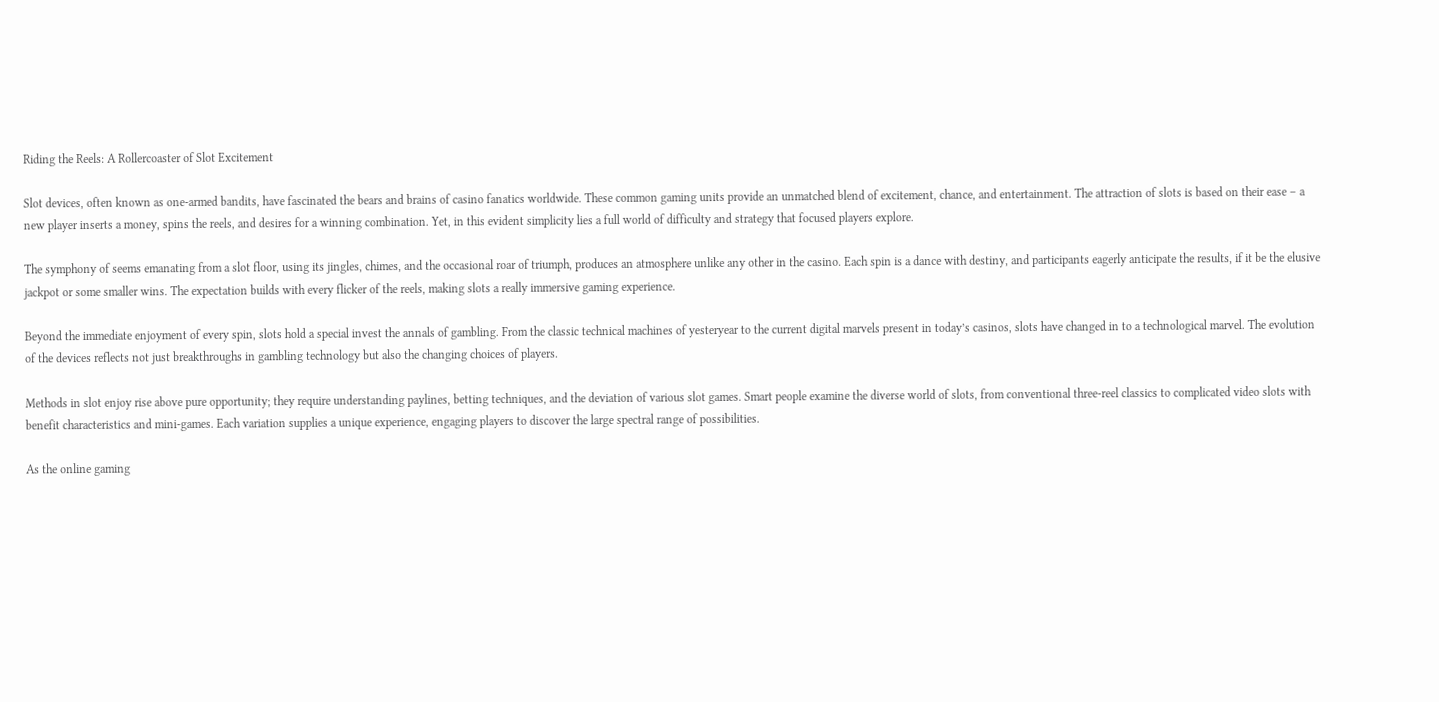Riding the Reels: A Rollercoaster of Slot Excitement

Slot devices, often known as one-armed bandits, have fascinated the bears and brains of casino fanatics worldwide. These common gaming units provide an unmatched blend of excitement, chance, and entertainment. The attraction of slots is based on their ease – a new player inserts a money, spins the reels, and desires for a winning combination. Yet, in this evident simplicity lies a full world of difficulty and strategy that focused players explore.

The symphony of seems emanating from a slot floor, using its jingles, chimes, and the occasional roar of triumph, produces an atmosphere unlike any other in the casino. Each spin is a dance with destiny, and participants eagerly anticipate the results, if it be the elusive jackpot or some smaller wins. The expectation builds with every flicker of the reels, making slots a really immersive gaming experience.

Beyond the immediate enjoyment of every spin, slots hold a special invest the annals of gambling. From the classic technical machines of yesteryear to the current digital marvels present in today’s casinos, slots have changed in to a technological marvel. The evolution of the devices reflects not just breakthroughs in gambling technology but also the changing choices of players.

Methods in slot enjoy rise above pure opportunity; they require understanding paylines, betting techniques, and the deviation of various slot games. Smart people examine the diverse world of slots, from conventional three-reel classics to complicated video slots with benefit characteristics and mini-games. Each variation supplies a unique experience, engaging players to discover the large spectral range of possibilities.

As the online gaming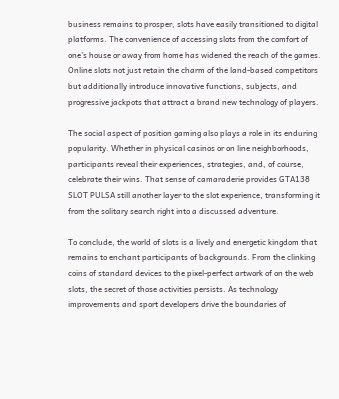business remains to prosper, slots have easily transitioned to digital platforms. The convenience of accessing slots from the comfort of one’s house or away from home has widened the reach of the games. Online slots not just retain the charm of the land-based competitors but additionally introduce innovative functions, subjects, and progressive jackpots that attract a brand new technology of players.

The social aspect of position gaming also plays a role in its enduring popularity. Whether in physical casinos or on line neighborhoods, participants reveal their experiences, strategies, and, of course, celebrate their wins. That sense of camaraderie provides GTA138 SLOT PULSA still another layer to the slot experience, transforming it from the solitary search right into a discussed adventure.

To conclude, the world of slots is a lively and energetic kingdom that remains to enchant participants of backgrounds. From the clinking coins of standard devices to the pixel-perfect artwork of on the web slots, the secret of those activities persists. As technology improvements and sport developers drive the boundaries of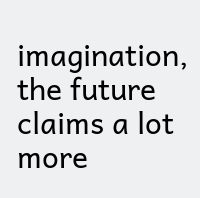imagination, the future claims a lot more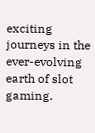exciting journeys in the ever-evolving earth of slot gaming.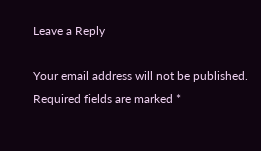Leave a Reply

Your email address will not be published. Required fields are marked *